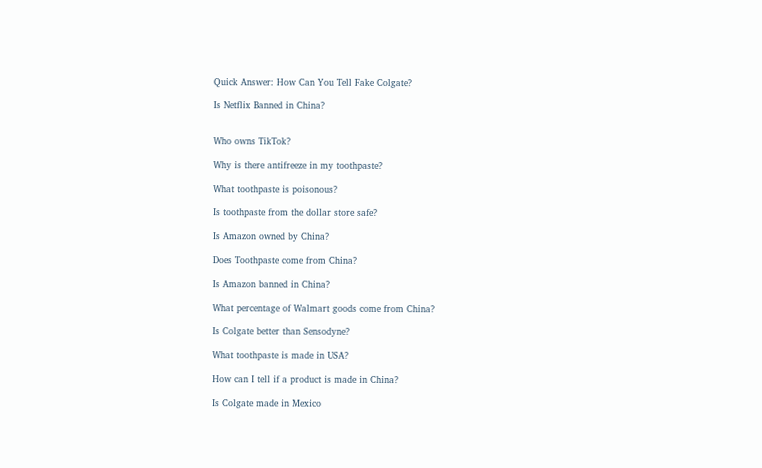Quick Answer: How Can You Tell Fake Colgate?

Is Netflix Banned in China?


Who owns TikTok?

Why is there antifreeze in my toothpaste?

What toothpaste is poisonous?

Is toothpaste from the dollar store safe?

Is Amazon owned by China?

Does Toothpaste come from China?

Is Amazon banned in China?

What percentage of Walmart goods come from China?

Is Colgate better than Sensodyne?

What toothpaste is made in USA?

How can I tell if a product is made in China?

Is Colgate made in Mexico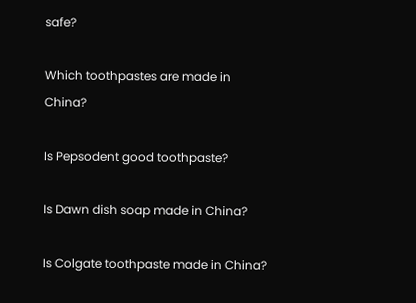safe?

Which toothpastes are made in China?

Is Pepsodent good toothpaste?

Is Dawn dish soap made in China?

Is Colgate toothpaste made in China?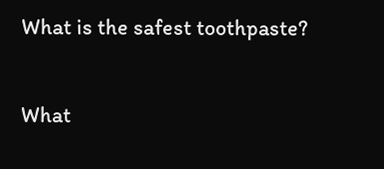What is the safest toothpaste?

What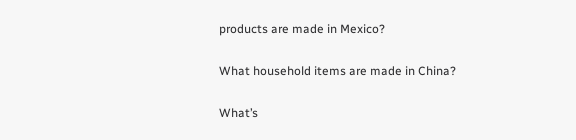products are made in Mexico?

What household items are made in China?

What’s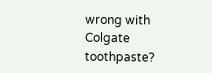wrong with Colgate toothpaste?